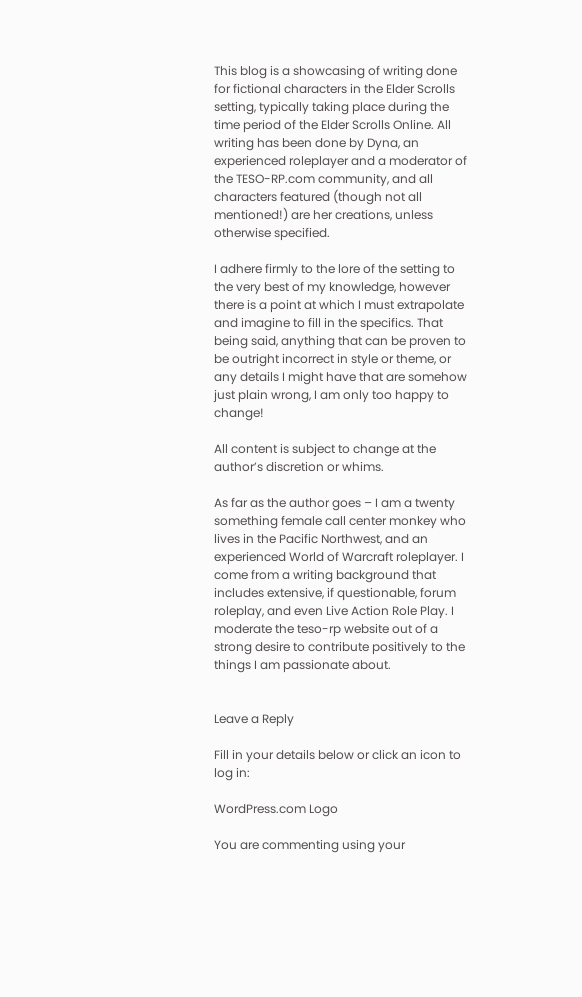This blog is a showcasing of writing done for fictional characters in the Elder Scrolls setting, typically taking place during the time period of the Elder Scrolls Online. All writing has been done by Dyna, an experienced roleplayer and a moderator of the TESO-RP.com community, and all characters featured (though not all mentioned!) are her creations, unless otherwise specified.

I adhere firmly to the lore of the setting to the very best of my knowledge, however there is a point at which I must extrapolate and imagine to fill in the specifics. That being said, anything that can be proven to be outright incorrect in style or theme, or any details I might have that are somehow just plain wrong, I am only too happy to change!

All content is subject to change at the author’s discretion or whims.

As far as the author goes – I am a twenty something female call center monkey who lives in the Pacific Northwest, and an experienced World of Warcraft roleplayer. I come from a writing background that includes extensive, if questionable, forum roleplay, and even Live Action Role Play. I moderate the teso-rp website out of a strong desire to contribute positively to the things I am passionate about.


Leave a Reply

Fill in your details below or click an icon to log in:

WordPress.com Logo

You are commenting using your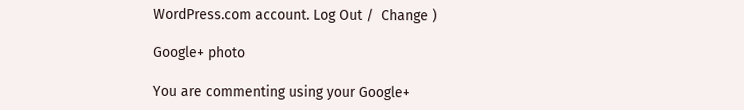WordPress.com account. Log Out /  Change )

Google+ photo

You are commenting using your Google+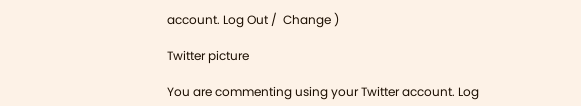account. Log Out /  Change )

Twitter picture

You are commenting using your Twitter account. Log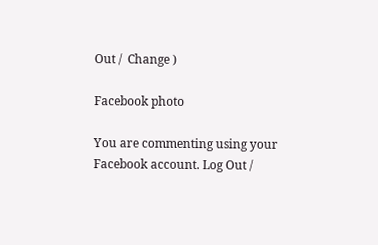Out /  Change )

Facebook photo

You are commenting using your Facebook account. Log Out /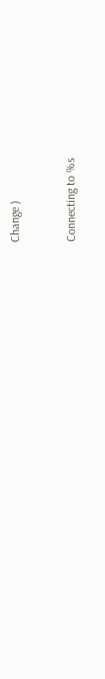Change )


Connecting to %s